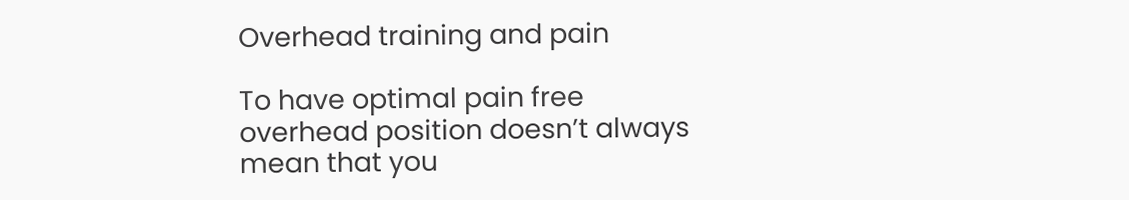Overhead training and pain

To have optimal pain free overhead position doesn’t always mean that you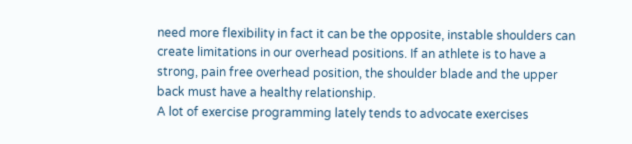need more flexibility in fact it can be the opposite, instable shoulders can create limitations in our overhead positions. If an athlete is to have a strong, pain free overhead position, the shoulder blade and the upper back must have a healthy relationship.
A lot of exercise programming lately tends to advocate exercises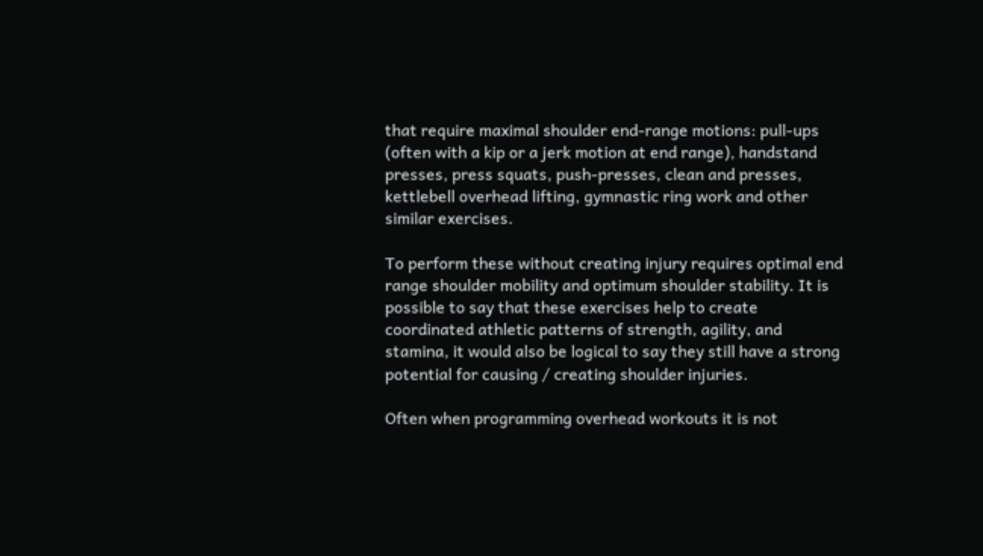that require maximal shoulder end-range motions: pull-ups (often with a kip or a jerk motion at end range), handstand presses, press squats, push-presses, clean and presses, kettlebell overhead lifting, gymnastic ring work and other similar exercises.

To perform these without creating injury requires optimal end range shoulder mobility and optimum shoulder stability. It is possible to say that these exercises help to create coordinated athletic patterns of strength, agility, and stamina, it would also be logical to say they still have a strong potential for causing / creating shoulder injuries.

Often when programming overhead workouts it is not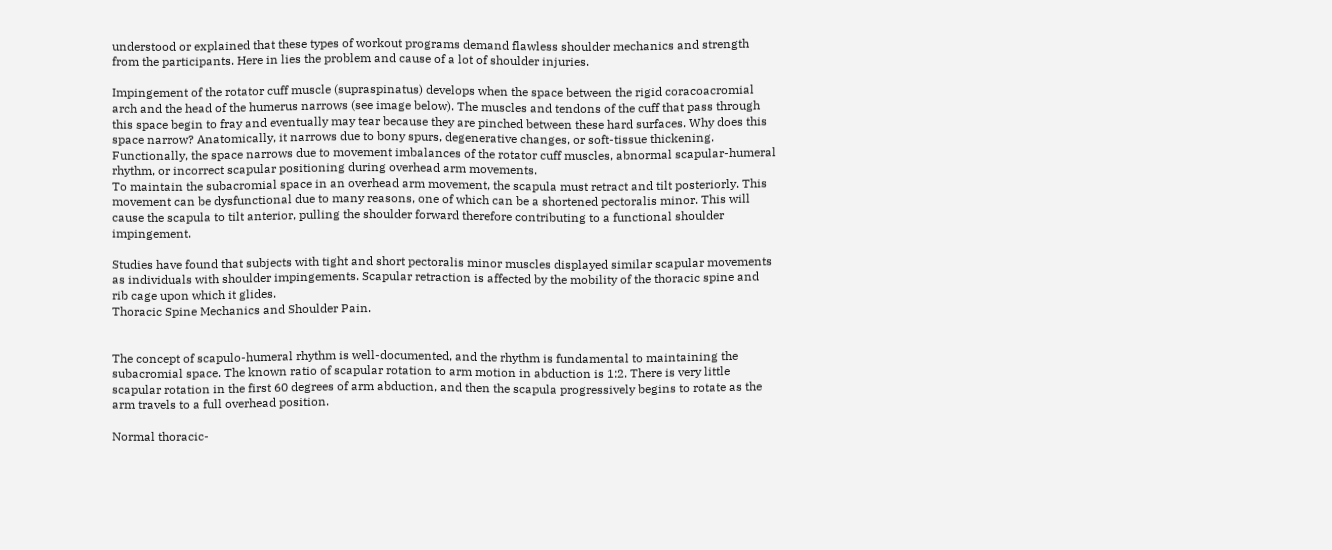understood or explained that these types of workout programs demand flawless shoulder mechanics and strength from the participants. Here in lies the problem and cause of a lot of shoulder injuries.

Impingement of the rotator cuff muscle (supraspinatus) develops when the space between the rigid coracoacromial arch and the head of the humerus narrows (see image below). The muscles and tendons of the cuff that pass through this space begin to fray and eventually may tear because they are pinched between these hard surfaces. Why does this space narrow? Anatomically, it narrows due to bony spurs, degenerative changes, or soft-tissue thickening. Functionally, the space narrows due to movement imbalances of the rotator cuff muscles, abnormal scapular-humeral rhythm, or incorrect scapular positioning during overhead arm movements.
To maintain the subacromial space in an overhead arm movement, the scapula must retract and tilt posteriorly. This movement can be dysfunctional due to many reasons, one of which can be a shortened pectoralis minor. This will cause the scapula to tilt anterior, pulling the shoulder forward therefore contributing to a functional shoulder impingement.

Studies have found that subjects with tight and short pectoralis minor muscles displayed similar scapular movements as individuals with shoulder impingements. Scapular retraction is affected by the mobility of the thoracic spine and rib cage upon which it glides.
Thoracic Spine Mechanics and Shoulder Pain.


The concept of scapulo-humeral rhythm is well-documented, and the rhythm is fundamental to maintaining the subacromial space. The known ratio of scapular rotation to arm motion in abduction is 1:2. There is very little scapular rotation in the first 60 degrees of arm abduction, and then the scapula progressively begins to rotate as the arm travels to a full overhead position.

Normal thoracic-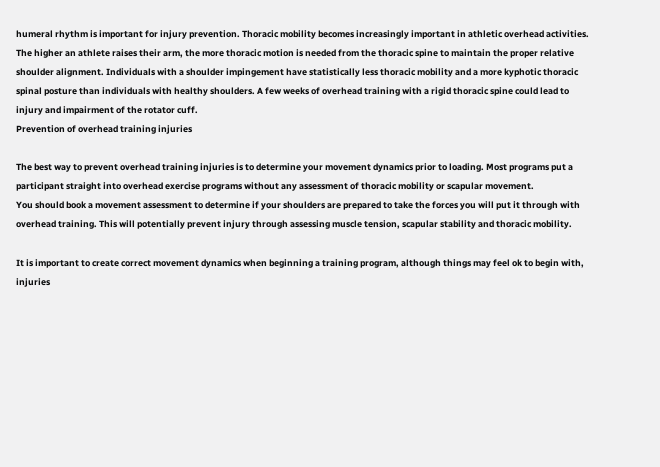humeral rhythm is important for injury prevention. Thoracic mobility becomes increasingly important in athletic overhead activities. The higher an athlete raises their arm, the more thoracic motion is needed from the thoracic spine to maintain the proper relative shoulder alignment. Individuals with a shoulder impingement have statistically less thoracic mobility and a more kyphotic thoracic spinal posture than individuals with healthy shoulders. A few weeks of overhead training with a rigid thoracic spine could lead to injury and impairment of the rotator cuff.
Prevention of overhead training injuries

The best way to prevent overhead training injuries is to determine your movement dynamics prior to loading. Most programs put a participant straight into overhead exercise programs without any assessment of thoracic mobility or scapular movement.
You should book a movement assessment to determine if your shoulders are prepared to take the forces you will put it through with overhead training. This will potentially prevent injury through assessing muscle tension, scapular stability and thoracic mobility.

It is important to create correct movement dynamics when beginning a training program, although things may feel ok to begin with, injuries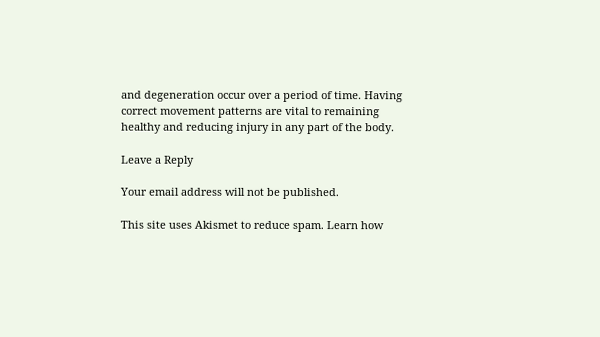and degeneration occur over a period of time. Having correct movement patterns are vital to remaining healthy and reducing injury in any part of the body.

Leave a Reply

Your email address will not be published.

This site uses Akismet to reduce spam. Learn how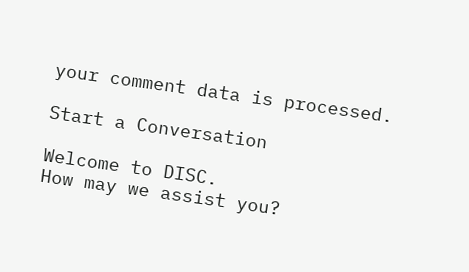your comment data is processed.

Start a Conversation

Welcome to DISC.
How may we assist you?